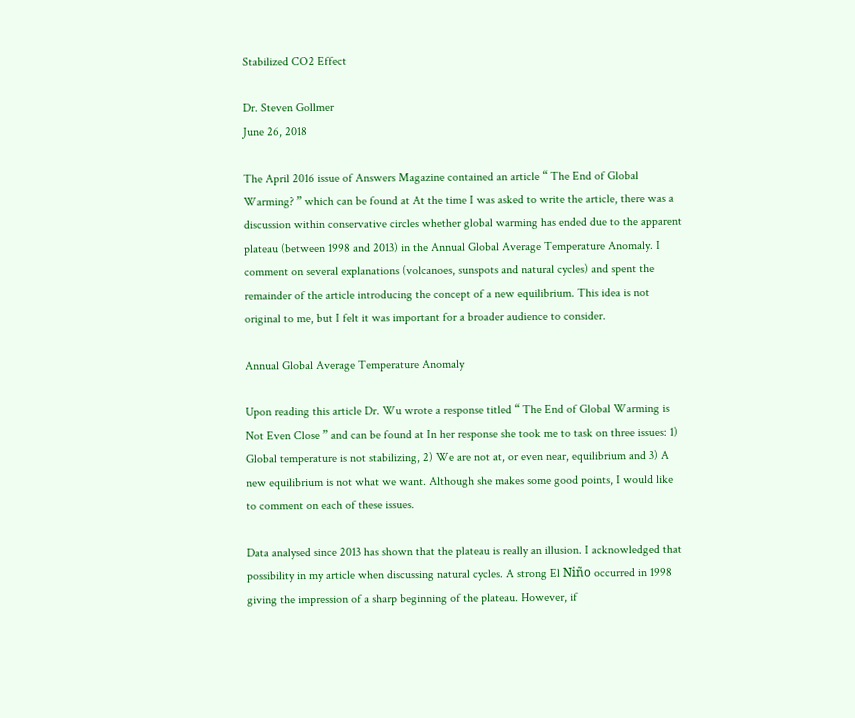Stabilized CO2 Effect

Dr. Steven Gollmer
June 26, 2018

The April 2016 issue of Answers Magazine contained an article “ The End of Global Warming? ” which can be found at At the time I was asked to write the article, there was a discussion within conservative circles whether global warming has ended due to the apparent plateau (between 1998 and 2013) in the Annual Global Average Temperature Anomaly. I comment on several explanations (volcanoes, sunspots and natural cycles) and spent the remainder of the article introducing the concept of a new equilibrium. This idea is not original to me, but I felt it was important for a broader audience to consider.

Annual Global Average Temperature Anomaly

Upon reading this article Dr. Wu wrote a response titled “ The End of Global Warming is Not Even Close ” and can be found at In her response she took me to task on three issues: 1) Global temperature is not stabilizing, 2) We are not at, or even near, equilibrium and 3) A new equilibrium is not what we want. Although she makes some good points, I would like to comment on each of these issues.

Data analysed since 2013 has shown that the plateau is really an illusion. I acknowledged that possibility in my article when discussing natural cycles. A strong El Niño occurred in 1998 giving the impression of a sharp beginning of the plateau. However, if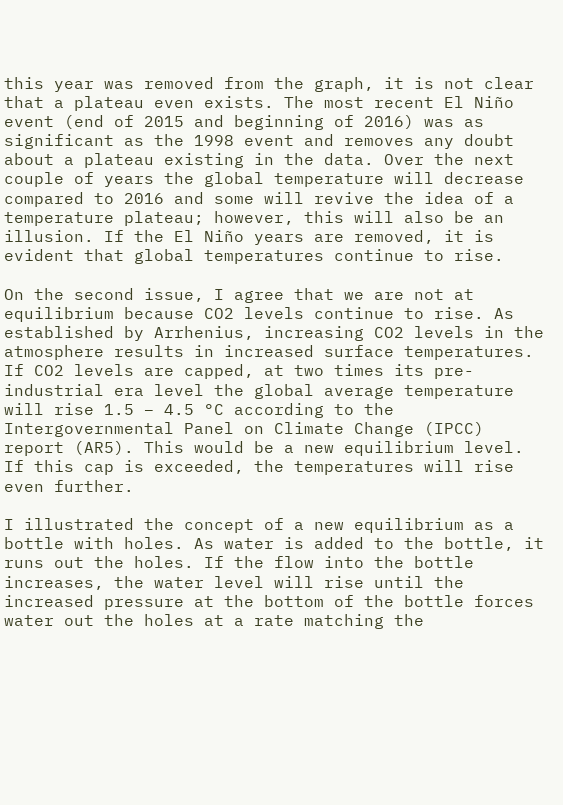this year was removed from the graph, it is not clear that a plateau even exists. The most recent El Niño event (end of 2015 and beginning of 2016) was as significant as the 1998 event and removes any doubt about a plateau existing in the data. Over the next couple of years the global temperature will decrease compared to 2016 and some will revive the idea of a temperature plateau; however, this will also be an illusion. If the El Niño years are removed, it is evident that global temperatures continue to rise.

On the second issue, I agree that we are not at equilibrium because CO2 levels continue to rise. As established by Arrhenius, increasing CO2 levels in the atmosphere results in increased surface temperatures. If CO2 levels are capped, at two times its pre-industrial era level the global average temperature will rise 1.5 – 4.5 °C according to the Intergovernmental Panel on Climate Change (IPCC) report (AR5). This would be a new equilibrium level. If this cap is exceeded, the temperatures will rise even further.

I illustrated the concept of a new equilibrium as a bottle with holes. As water is added to the bottle, it runs out the holes. If the flow into the bottle increases, the water level will rise until the increased pressure at the bottom of the bottle forces water out the holes at a rate matching the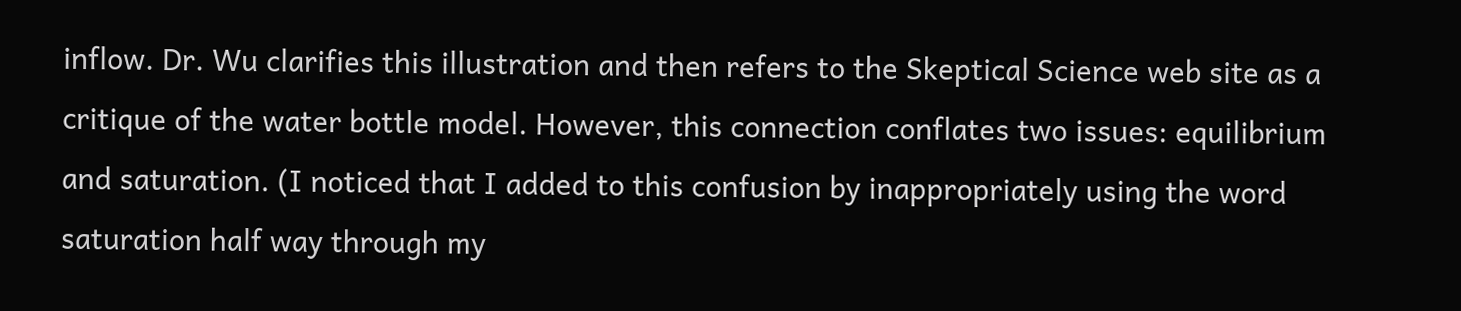inflow. Dr. Wu clarifies this illustration and then refers to the Skeptical Science web site as a critique of the water bottle model. However, this connection conflates two issues: equilibrium and saturation. (I noticed that I added to this confusion by inappropriately using the word saturation half way through my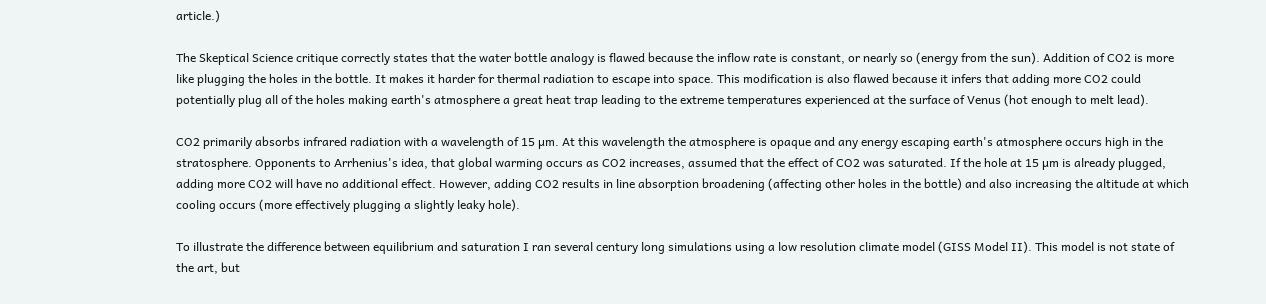article.)

The Skeptical Science critique correctly states that the water bottle analogy is flawed because the inflow rate is constant, or nearly so (energy from the sun). Addition of CO2 is more like plugging the holes in the bottle. It makes it harder for thermal radiation to escape into space. This modification is also flawed because it infers that adding more CO2 could potentially plug all of the holes making earth's atmosphere a great heat trap leading to the extreme temperatures experienced at the surface of Venus (hot enough to melt lead).

CO2 primarily absorbs infrared radiation with a wavelength of 15 µm. At this wavelength the atmosphere is opaque and any energy escaping earth's atmosphere occurs high in the stratosphere. Opponents to Arrhenius's idea, that global warming occurs as CO2 increases, assumed that the effect of CO2 was saturated. If the hole at 15 µm is already plugged, adding more CO2 will have no additional effect. However, adding CO2 results in line absorption broadening (affecting other holes in the bottle) and also increasing the altitude at which cooling occurs (more effectively plugging a slightly leaky hole).

To illustrate the difference between equilibrium and saturation I ran several century long simulations using a low resolution climate model (GISS Model II). This model is not state of the art, but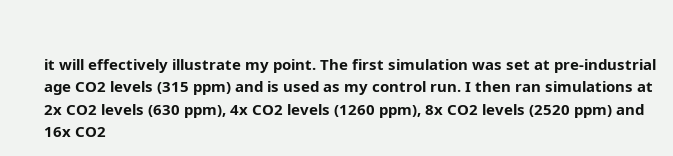it will effectively illustrate my point. The first simulation was set at pre-industrial age CO2 levels (315 ppm) and is used as my control run. I then ran simulations at 2x CO2 levels (630 ppm), 4x CO2 levels (1260 ppm), 8x CO2 levels (2520 ppm) and 16x CO2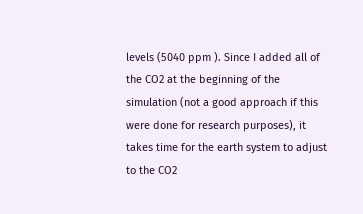levels (5040 ppm ). Since I added all of the CO2 at the beginning of the simulation (not a good approach if this were done for research purposes), it takes time for the earth system to adjust to the CO2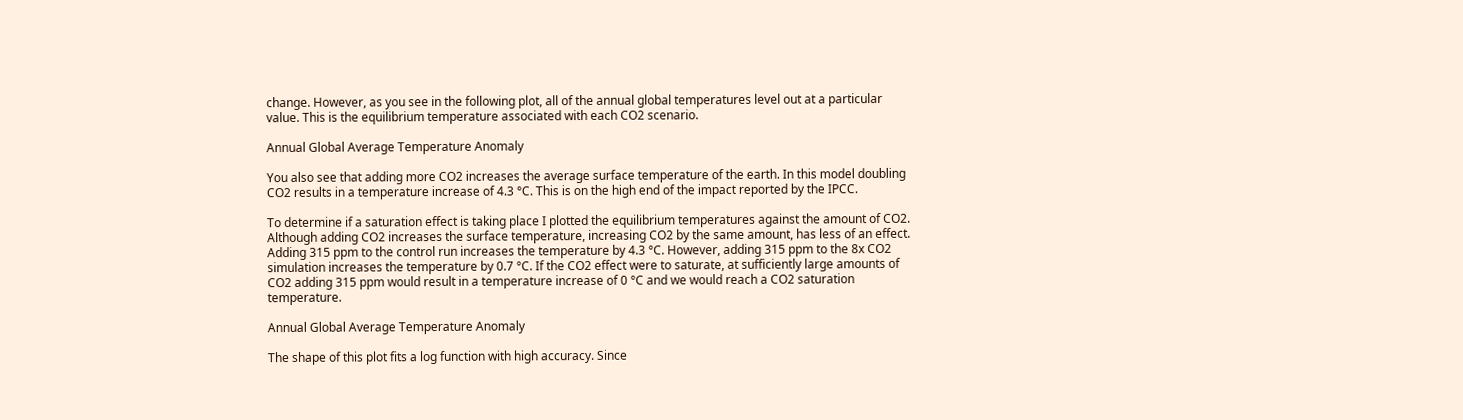change. However, as you see in the following plot, all of the annual global temperatures level out at a particular value. This is the equilibrium temperature associated with each CO2 scenario.

Annual Global Average Temperature Anomaly

You also see that adding more CO2 increases the average surface temperature of the earth. In this model doubling CO2 results in a temperature increase of 4.3 °C. This is on the high end of the impact reported by the IPCC.

To determine if a saturation effect is taking place I plotted the equilibrium temperatures against the amount of CO2. Although adding CO2 increases the surface temperature, increasing CO2 by the same amount, has less of an effect. Adding 315 ppm to the control run increases the temperature by 4.3 °C. However, adding 315 ppm to the 8x CO2 simulation increases the temperature by 0.7 °C. If the CO2 effect were to saturate, at sufficiently large amounts of CO2 adding 315 ppm would result in a temperature increase of 0 °C and we would reach a CO2 saturation temperature.

Annual Global Average Temperature Anomaly

The shape of this plot fits a log function with high accuracy. Since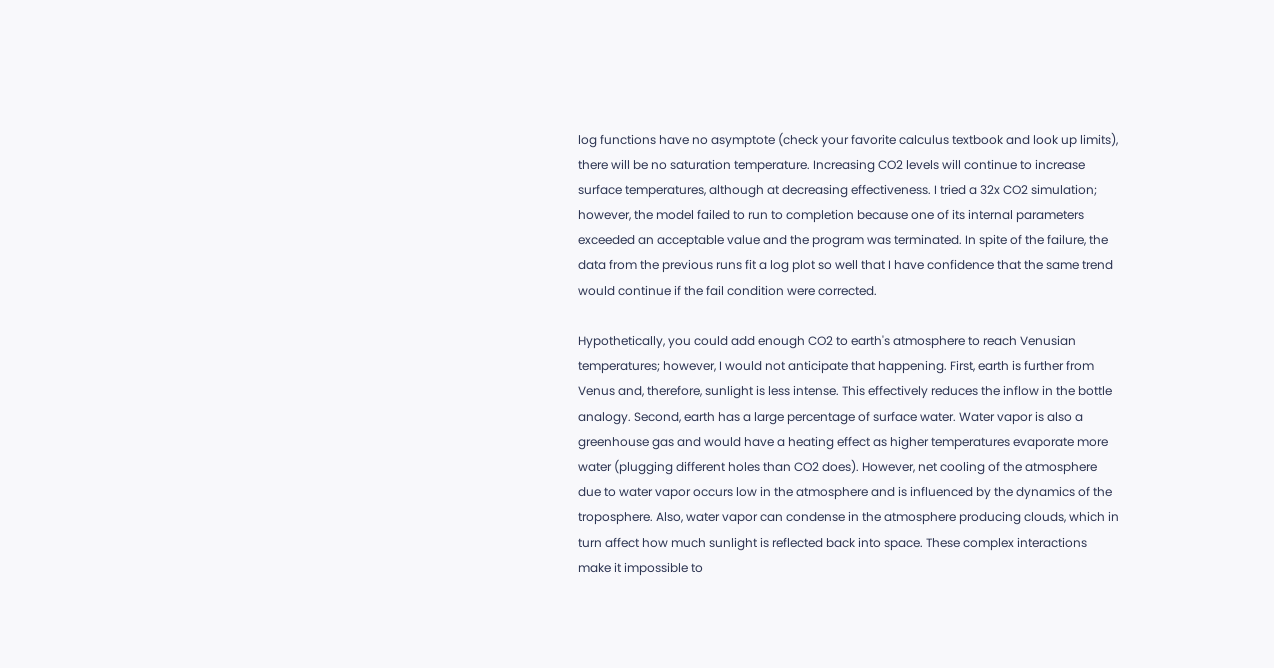log functions have no asymptote (check your favorite calculus textbook and look up limits), there will be no saturation temperature. Increasing CO2 levels will continue to increase surface temperatures, although at decreasing effectiveness. I tried a 32x CO2 simulation; however, the model failed to run to completion because one of its internal parameters exceeded an acceptable value and the program was terminated. In spite of the failure, the data from the previous runs fit a log plot so well that I have confidence that the same trend would continue if the fail condition were corrected.

Hypothetically, you could add enough CO2 to earth's atmosphere to reach Venusian temperatures; however, I would not anticipate that happening. First, earth is further from Venus and, therefore, sunlight is less intense. This effectively reduces the inflow in the bottle analogy. Second, earth has a large percentage of surface water. Water vapor is also a greenhouse gas and would have a heating effect as higher temperatures evaporate more water (plugging different holes than CO2 does). However, net cooling of the atmosphere due to water vapor occurs low in the atmosphere and is influenced by the dynamics of the troposphere. Also, water vapor can condense in the atmosphere producing clouds, which in turn affect how much sunlight is reflected back into space. These complex interactions make it impossible to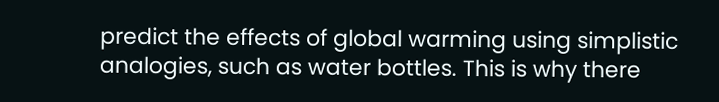predict the effects of global warming using simplistic analogies, such as water bottles. This is why there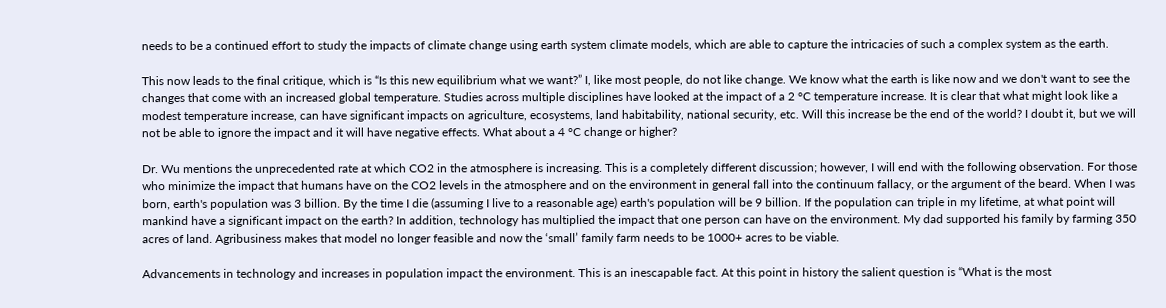needs to be a continued effort to study the impacts of climate change using earth system climate models, which are able to capture the intricacies of such a complex system as the earth.

This now leads to the final critique, which is “Is this new equilibrium what we want?” I, like most people, do not like change. We know what the earth is like now and we don't want to see the changes that come with an increased global temperature. Studies across multiple disciplines have looked at the impact of a 2 °C temperature increase. It is clear that what might look like a modest temperature increase, can have significant impacts on agriculture, ecosystems, land habitability, national security, etc. Will this increase be the end of the world? I doubt it, but we will not be able to ignore the impact and it will have negative effects. What about a 4 °C change or higher?

Dr. Wu mentions the unprecedented rate at which CO2 in the atmosphere is increasing. This is a completely different discussion; however, I will end with the following observation. For those who minimize the impact that humans have on the CO2 levels in the atmosphere and on the environment in general fall into the continuum fallacy, or the argument of the beard. When I was born, earth's population was 3 billion. By the time I die (assuming I live to a reasonable age) earth's population will be 9 billion. If the population can triple in my lifetime, at what point will mankind have a significant impact on the earth? In addition, technology has multiplied the impact that one person can have on the environment. My dad supported his family by farming 350 acres of land. Agribusiness makes that model no longer feasible and now the ‘small’ family farm needs to be 1000+ acres to be viable.

Advancements in technology and increases in population impact the environment. This is an inescapable fact. At this point in history the salient question is “What is the most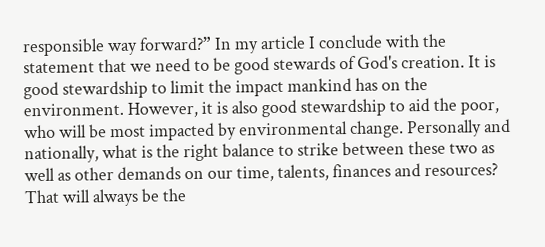responsible way forward?” In my article I conclude with the statement that we need to be good stewards of God's creation. It is good stewardship to limit the impact mankind has on the environment. However, it is also good stewardship to aid the poor, who will be most impacted by environmental change. Personally and nationally, what is the right balance to strike between these two as well as other demands on our time, talents, finances and resources? That will always be the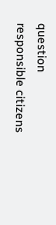question responsible citizens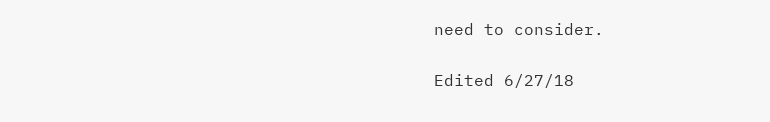need to consider.

Edited 6/27/18